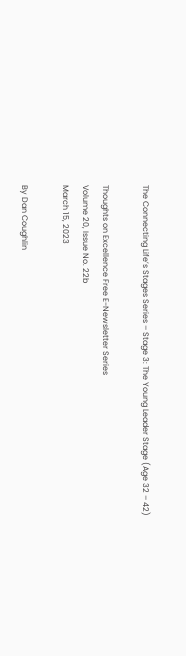The Connecting Life’s Stages Series – Stage 3: The Young Leader Stage (Age 32 – 42)

Thoughts on Excellence Free E-Newsletter Series
Volume 20, Issue No. 22b
March 15, 2023

By Dan Coughlin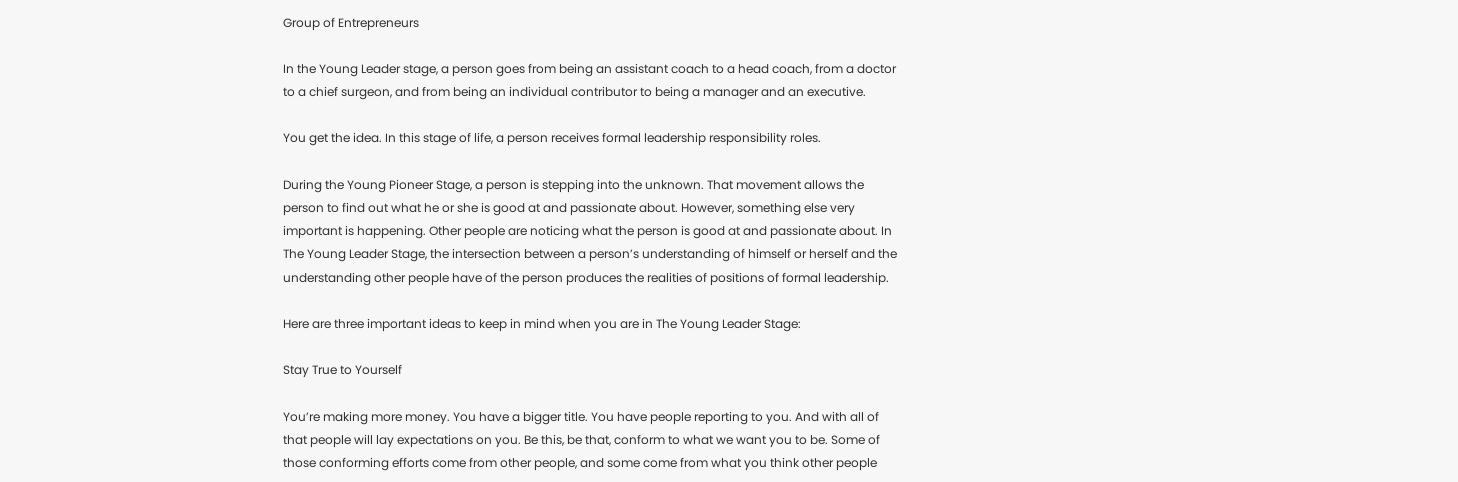Group of Entrepreneurs

In the Young Leader stage, a person goes from being an assistant coach to a head coach, from a doctor to a chief surgeon, and from being an individual contributor to being a manager and an executive.

You get the idea. In this stage of life, a person receives formal leadership responsibility roles.

During the Young Pioneer Stage, a person is stepping into the unknown. That movement allows the person to find out what he or she is good at and passionate about. However, something else very important is happening. Other people are noticing what the person is good at and passionate about. In The Young Leader Stage, the intersection between a person’s understanding of himself or herself and the understanding other people have of the person produces the realities of positions of formal leadership.

Here are three important ideas to keep in mind when you are in The Young Leader Stage:

Stay True to Yourself

You’re making more money. You have a bigger title. You have people reporting to you. And with all of that people will lay expectations on you. Be this, be that, conform to what we want you to be. Some of those conforming efforts come from other people, and some come from what you think other people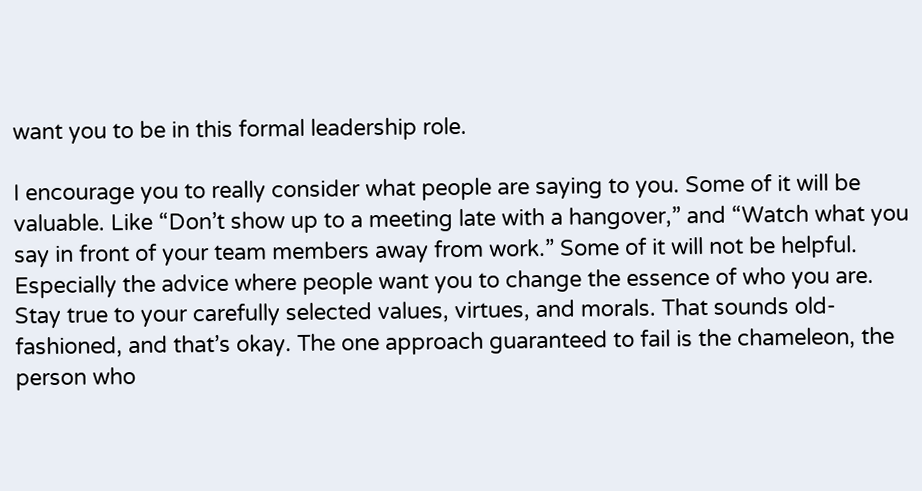want you to be in this formal leadership role.

I encourage you to really consider what people are saying to you. Some of it will be valuable. Like “Don’t show up to a meeting late with a hangover,” and “Watch what you say in front of your team members away from work.” Some of it will not be helpful. Especially the advice where people want you to change the essence of who you are. Stay true to your carefully selected values, virtues, and morals. That sounds old-fashioned, and that’s okay. The one approach guaranteed to fail is the chameleon, the person who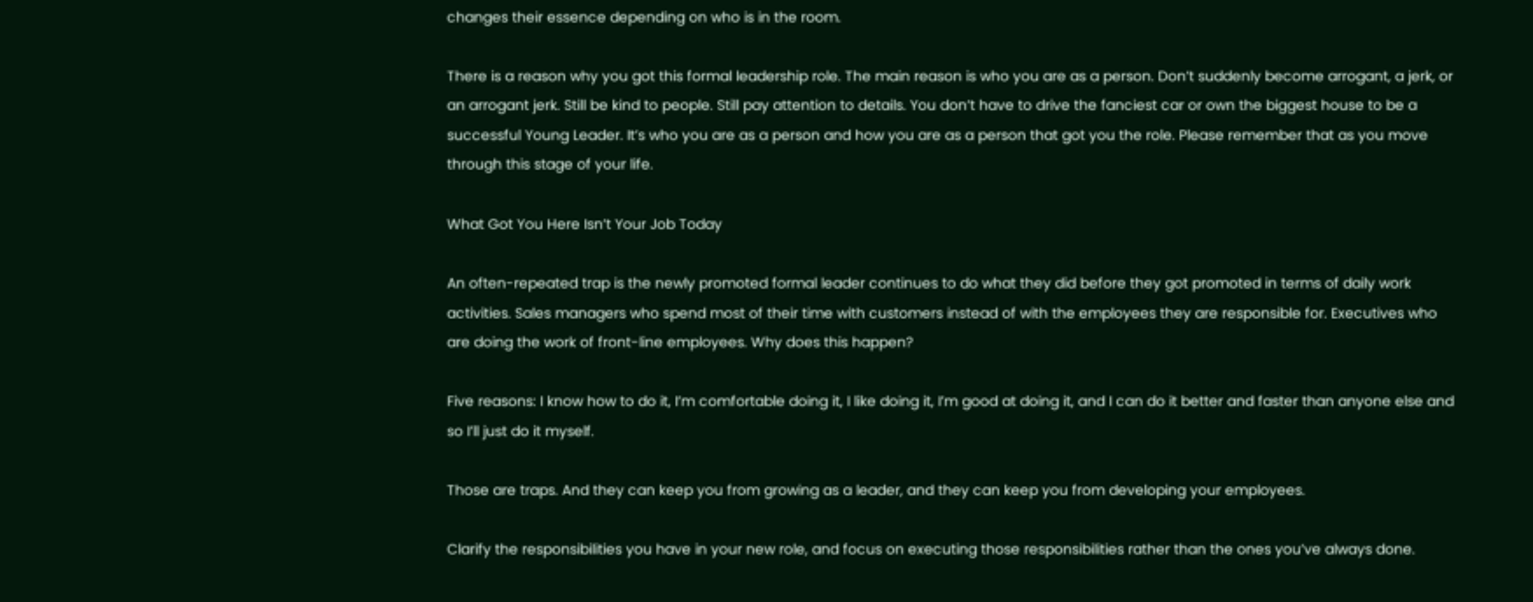changes their essence depending on who is in the room.

There is a reason why you got this formal leadership role. The main reason is who you are as a person. Don’t suddenly become arrogant, a jerk, or an arrogant jerk. Still be kind to people. Still pay attention to details. You don’t have to drive the fanciest car or own the biggest house to be a successful Young Leader. It’s who you are as a person and how you are as a person that got you the role. Please remember that as you move through this stage of your life.

What Got You Here Isn’t Your Job Today

An often-repeated trap is the newly promoted formal leader continues to do what they did before they got promoted in terms of daily work activities. Sales managers who spend most of their time with customers instead of with the employees they are responsible for. Executives who are doing the work of front-line employees. Why does this happen?

Five reasons: I know how to do it, I’m comfortable doing it, I like doing it, I’m good at doing it, and I can do it better and faster than anyone else and so I’ll just do it myself.

Those are traps. And they can keep you from growing as a leader, and they can keep you from developing your employees.

Clarify the responsibilities you have in your new role, and focus on executing those responsibilities rather than the ones you’ve always done.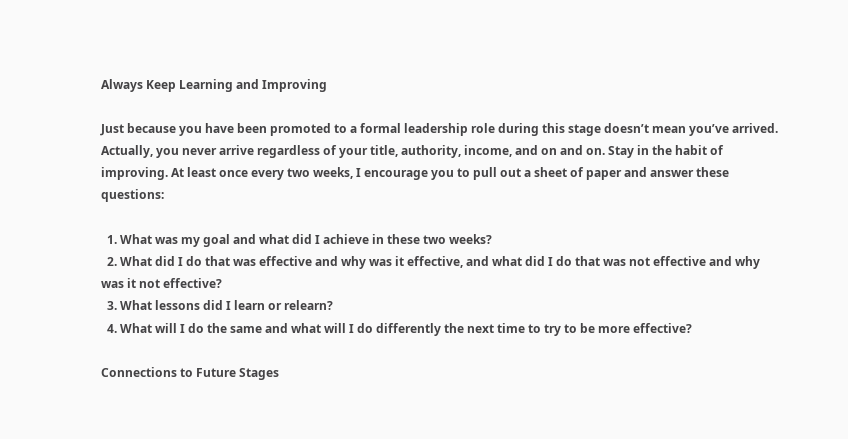Always Keep Learning and Improving

Just because you have been promoted to a formal leadership role during this stage doesn’t mean you’ve arrived. Actually, you never arrive regardless of your title, authority, income, and on and on. Stay in the habit of improving. At least once every two weeks, I encourage you to pull out a sheet of paper and answer these questions:

  1. What was my goal and what did I achieve in these two weeks?
  2. What did I do that was effective and why was it effective, and what did I do that was not effective and why was it not effective?
  3. What lessons did I learn or relearn?
  4. What will I do the same and what will I do differently the next time to try to be more effective?

Connections to Future Stages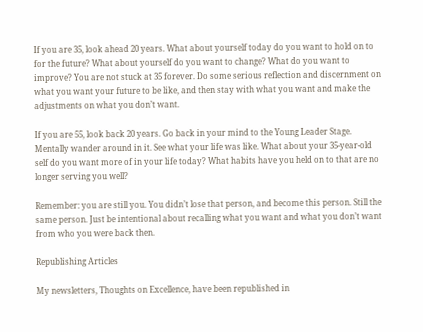If you are 35, look ahead 20 years. What about yourself today do you want to hold on to for the future? What about yourself do you want to change? What do you want to improve? You are not stuck at 35 forever. Do some serious reflection and discernment on what you want your future to be like, and then stay with what you want and make the adjustments on what you don’t want.

If you are 55, look back 20 years. Go back in your mind to the Young Leader Stage. Mentally wander around in it. See what your life was like. What about your 35-year-old self do you want more of in your life today? What habits have you held on to that are no longer serving you well?

Remember: you are still you. You didn’t lose that person, and become this person. Still the same person. Just be intentional about recalling what you want and what you don’t want from who you were back then.

Republishing Articles

My newsletters, Thoughts on Excellence, have been republished in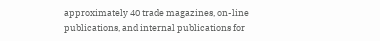approximately 40 trade magazines, on-line publications, and internal publications for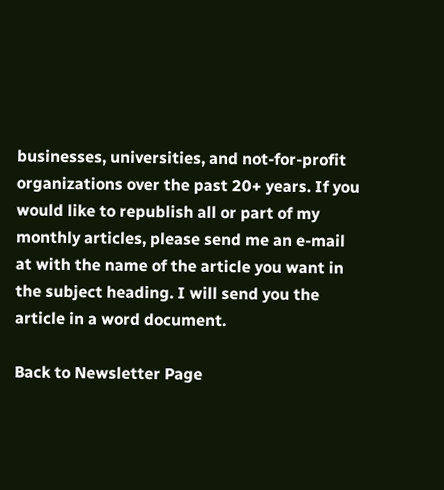businesses, universities, and not-for-profit organizations over the past 20+ years. If you would like to republish all or part of my monthly articles, please send me an e-mail at with the name of the article you want in the subject heading. I will send you the article in a word document.

Back to Newsletter Page